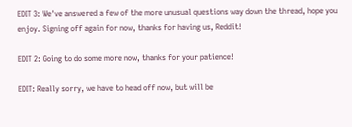EDIT 3: We've answered a few of the more unusual questions way down the thread, hope you enjoy. Signing off again for now, thanks for having us, Reddit!

EDIT 2: Going to do some more now, thanks for your patience!

EDIT: Really sorry, we have to head off now, but will be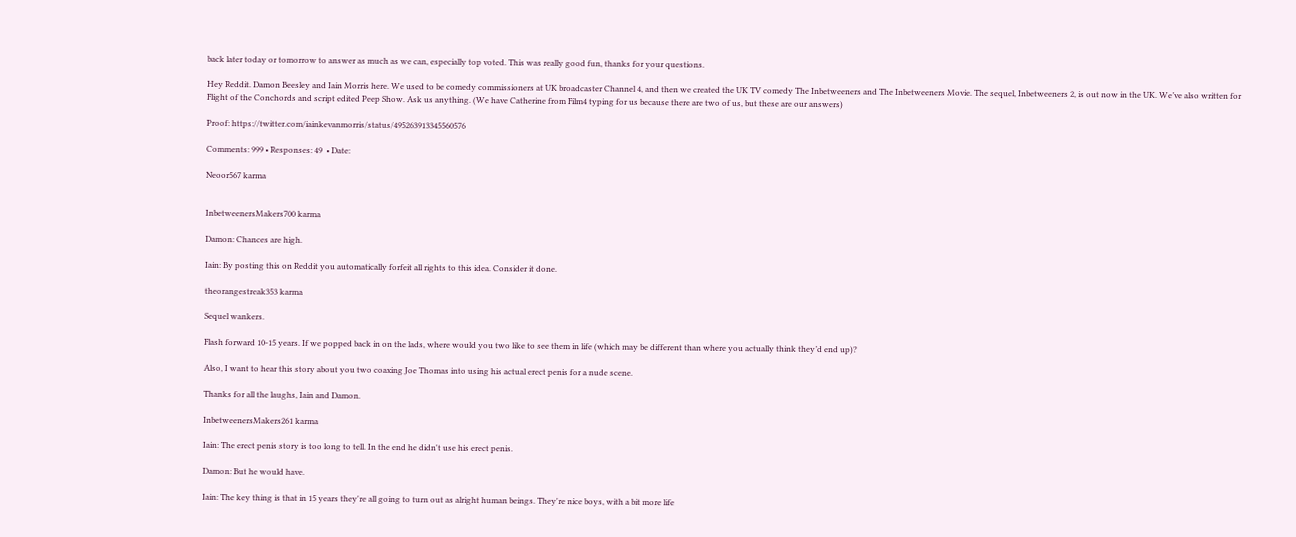back later today or tomorrow to answer as much as we can, especially top voted. This was really good fun, thanks for your questions.

Hey Reddit. Damon Beesley and Iain Morris here. We used to be comedy commissioners at UK broadcaster Channel 4, and then we created the UK TV comedy The Inbetweeners and The Inbetweeners Movie. The sequel, Inbetweeners 2, is out now in the UK. We’ve also written for Flight of the Conchords and script edited Peep Show. Ask us anything. (We have Catherine from Film4 typing for us because there are two of us, but these are our answers)

Proof: https://twitter.com/iainkevanmorris/status/495263913345560576

Comments: 999 • Responses: 49  • Date:

Neoor567 karma


InbetweenersMakers700 karma

Damon: Chances are high.

Iain: By posting this on Reddit you automatically forfeit all rights to this idea. Consider it done.

theorangestreak353 karma

Sequel wankers.

Flash forward 10-15 years. If we popped back in on the lads, where would you two like to see them in life (which may be different than where you actually think they’d end up)?

Also, I want to hear this story about you two coaxing Joe Thomas into using his actual erect penis for a nude scene.

Thanks for all the laughs, Iain and Damon.

InbetweenersMakers261 karma

Iain: The erect penis story is too long to tell. In the end he didn't use his erect penis.

Damon: But he would have.

Iain: The key thing is that in 15 years they're all going to turn out as alright human beings. They're nice boys, with a bit more life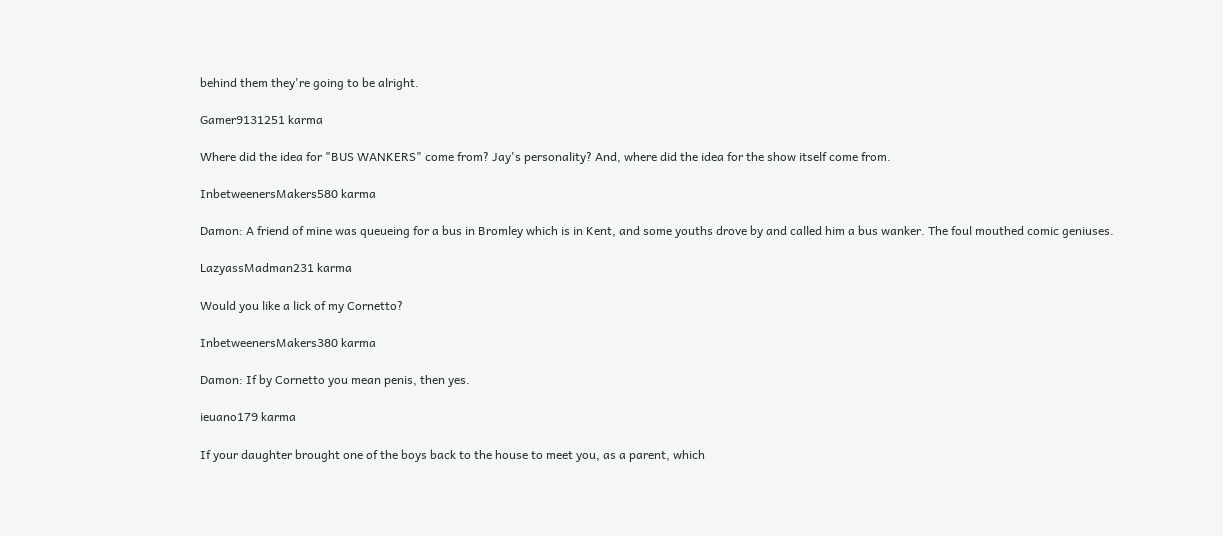behind them they're going to be alright.

Gamer9131251 karma

Where did the idea for "BUS WANKERS" come from? Jay's personality? And, where did the idea for the show itself come from.

InbetweenersMakers580 karma

Damon: A friend of mine was queueing for a bus in Bromley which is in Kent, and some youths drove by and called him a bus wanker. The foul mouthed comic geniuses.

LazyassMadman231 karma

Would you like a lick of my Cornetto?

InbetweenersMakers380 karma

Damon: If by Cornetto you mean penis, then yes.

ieuano179 karma

If your daughter brought one of the boys back to the house to meet you, as a parent, which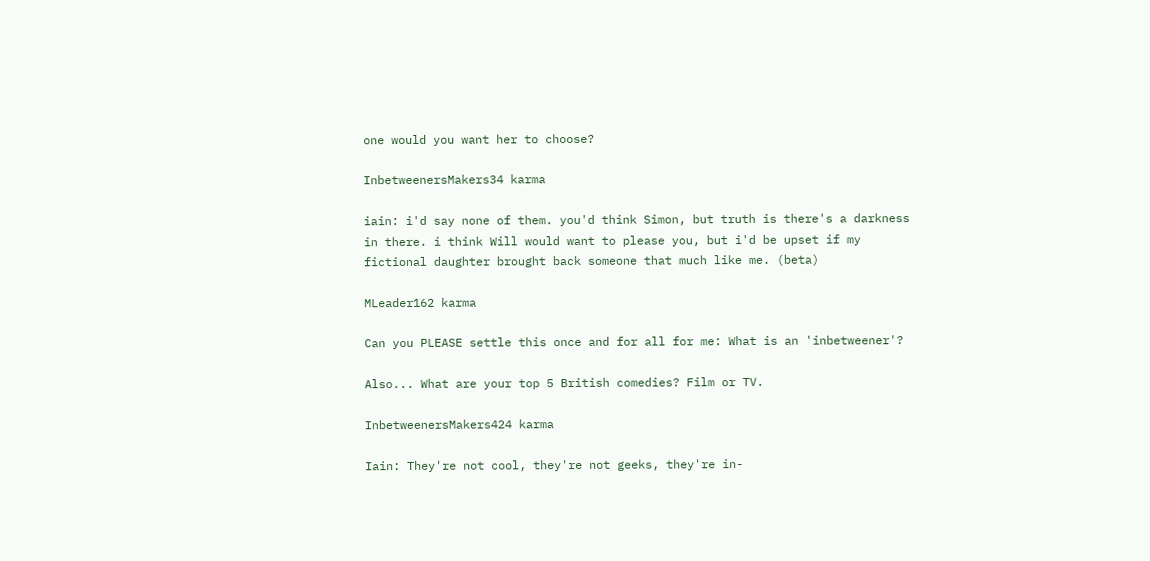one would you want her to choose?

InbetweenersMakers34 karma

iain: i'd say none of them. you'd think Simon, but truth is there's a darkness in there. i think Will would want to please you, but i'd be upset if my fictional daughter brought back someone that much like me. (beta)

MLeader162 karma

Can you PLEASE settle this once and for all for me: What is an 'inbetweener'?

Also... What are your top 5 British comedies? Film or TV.

InbetweenersMakers424 karma

Iain: They're not cool, they're not geeks, they're in-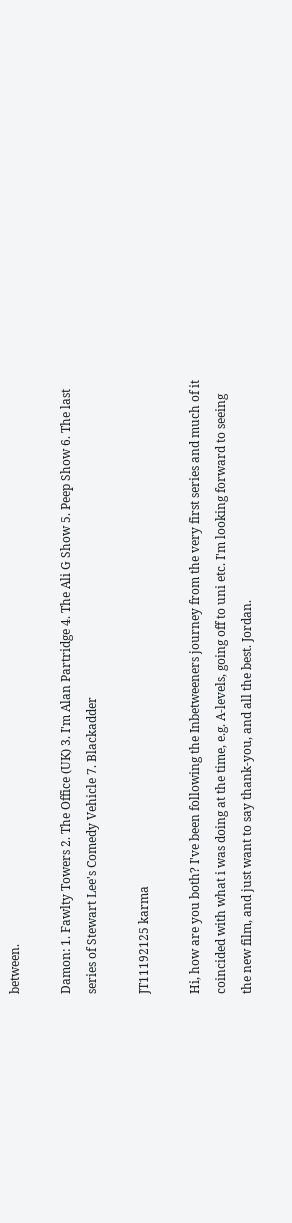between.

Damon: 1. Fawlty Towers 2. The Office (UK) 3. I'm Alan Partridge 4. The Ali G Show 5. Peep Show 6. The last series of Stewart Lee's Comedy Vehicle 7. Blackadder

JT11192125 karma

Hi, how are you both? I've been following the Inbetweeners journey from the very first series and much of it coincided with what i was doing at the time, e.g. A-levels, going off to uni etc. I'm looking forward to seeing the new film, and just want to say thank-you, and all the best. Jordan.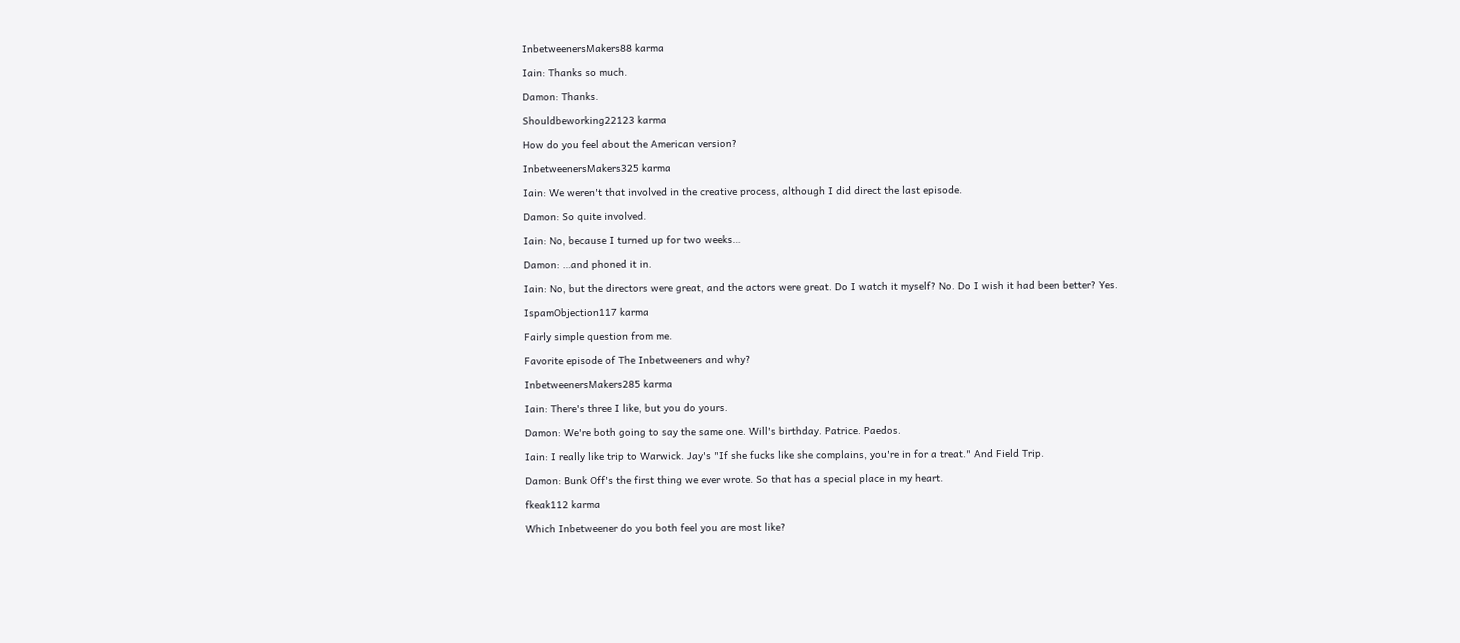InbetweenersMakers88 karma

Iain: Thanks so much.

Damon: Thanks.

Shouldbeworking22123 karma

How do you feel about the American version?

InbetweenersMakers325 karma

Iain: We weren't that involved in the creative process, although I did direct the last episode.

Damon: So quite involved.

Iain: No, because I turned up for two weeks…

Damon: …and phoned it in.

Iain: No, but the directors were great, and the actors were great. Do I watch it myself? No. Do I wish it had been better? Yes.

IspamObjection117 karma

Fairly simple question from me.

Favorite episode of The Inbetweeners and why?

InbetweenersMakers285 karma

Iain: There's three I like, but you do yours.

Damon: We're both going to say the same one. Will's birthday. Patrice. Paedos.

Iain: I really like trip to Warwick. Jay's "If she fucks like she complains, you're in for a treat." And Field Trip.

Damon: Bunk Off's the first thing we ever wrote. So that has a special place in my heart.

fkeak112 karma

Which Inbetweener do you both feel you are most like?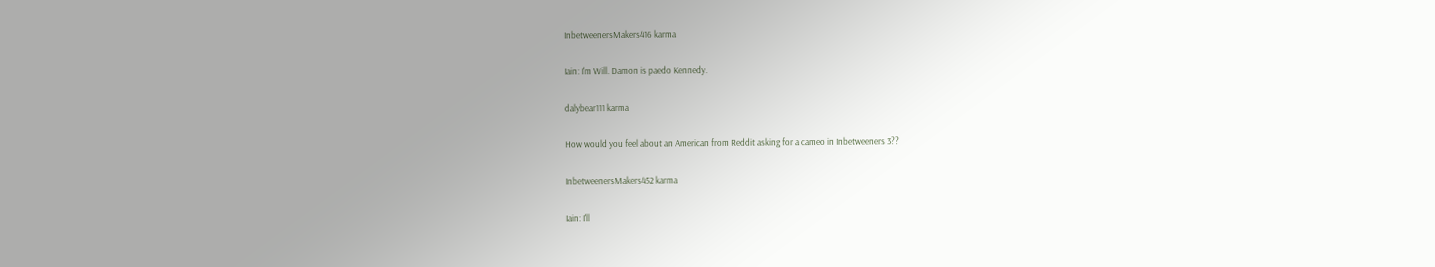InbetweenersMakers416 karma

Iain: I'm Will. Damon is paedo Kennedy.

dalybear111 karma

How would you feel about an American from Reddit asking for a cameo in Inbetweeners 3??

InbetweenersMakers452 karma

Iain: I'll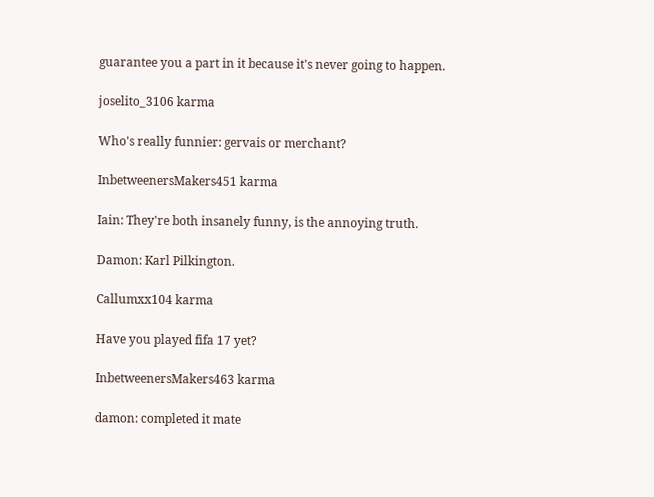guarantee you a part in it because it's never going to happen.

joselito_3106 karma

Who's really funnier: gervais or merchant?

InbetweenersMakers451 karma

Iain: They're both insanely funny, is the annoying truth.

Damon: Karl Pilkington.

Callumxx104 karma

Have you played fifa 17 yet?

InbetweenersMakers463 karma

damon: completed it mate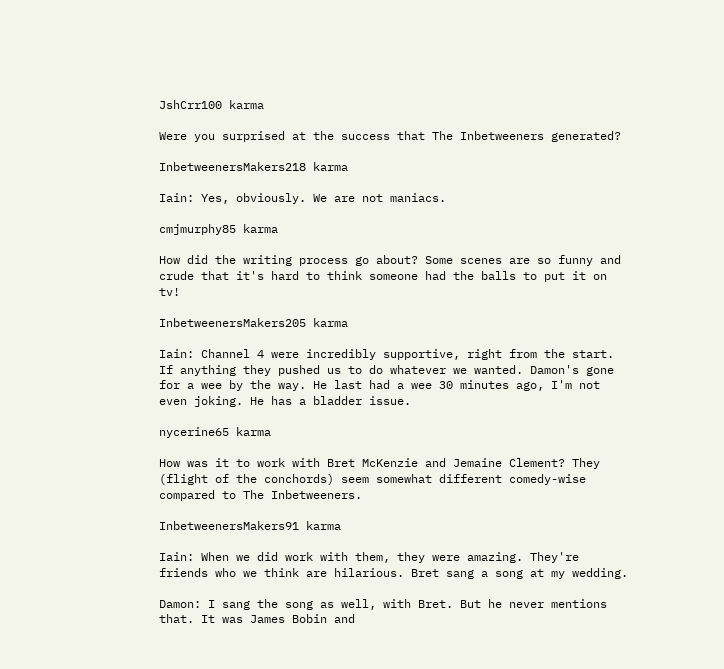JshCrr100 karma

Were you surprised at the success that The Inbetweeners generated?

InbetweenersMakers218 karma

Iain: Yes, obviously. We are not maniacs.

cmjmurphy85 karma

How did the writing process go about? Some scenes are so funny and crude that it's hard to think someone had the balls to put it on tv!

InbetweenersMakers205 karma

Iain: Channel 4 were incredibly supportive, right from the start. If anything they pushed us to do whatever we wanted. Damon's gone for a wee by the way. He last had a wee 30 minutes ago, I'm not even joking. He has a bladder issue.

nycerine65 karma

How was it to work with Bret McKenzie and Jemaine Clement? They (flight of the conchords) seem somewhat different comedy-wise compared to The Inbetweeners.

InbetweenersMakers91 karma

Iain: When we did work with them, they were amazing. They're friends who we think are hilarious. Bret sang a song at my wedding.

Damon: I sang the song as well, with Bret. But he never mentions that. It was James Bobin and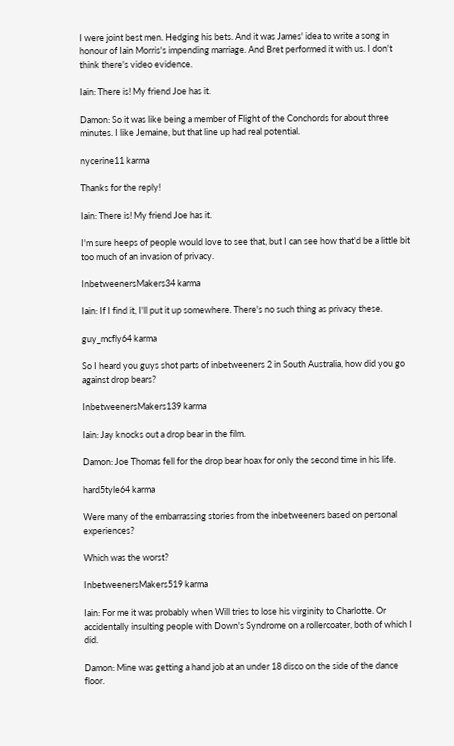I were joint best men. Hedging his bets. And it was James' idea to write a song in honour of Iain Morris's impending marriage. And Bret performed it with us. I don't think there's video evidence.

Iain: There is! My friend Joe has it.

Damon: So it was like being a member of Flight of the Conchords for about three minutes. I like Jemaine, but that line up had real potential.

nycerine11 karma

Thanks for the reply!

Iain: There is! My friend Joe has it.

I'm sure heeps of people would love to see that, but I can see how that'd be a little bit too much of an invasion of privacy.

InbetweenersMakers34 karma

Iain: If I find it, I'll put it up somewhere. There's no such thing as privacy these.

guy_mcfly64 karma

So I heard you guys shot parts of inbetweeners 2 in South Australia, how did you go against drop bears?

InbetweenersMakers139 karma

Iain: Jay knocks out a drop bear in the film.

Damon: Joe Thomas fell for the drop bear hoax for only the second time in his life.

hard5tyle64 karma

Were many of the embarrassing stories from the inbetweeners based on personal experiences?

Which was the worst?

InbetweenersMakers519 karma

Iain: For me it was probably when Will tries to lose his virginity to Charlotte. Or accidentally insulting people with Down's Syndrome on a rollercoater, both of which I did.

Damon: Mine was getting a hand job at an under 18 disco on the side of the dance floor.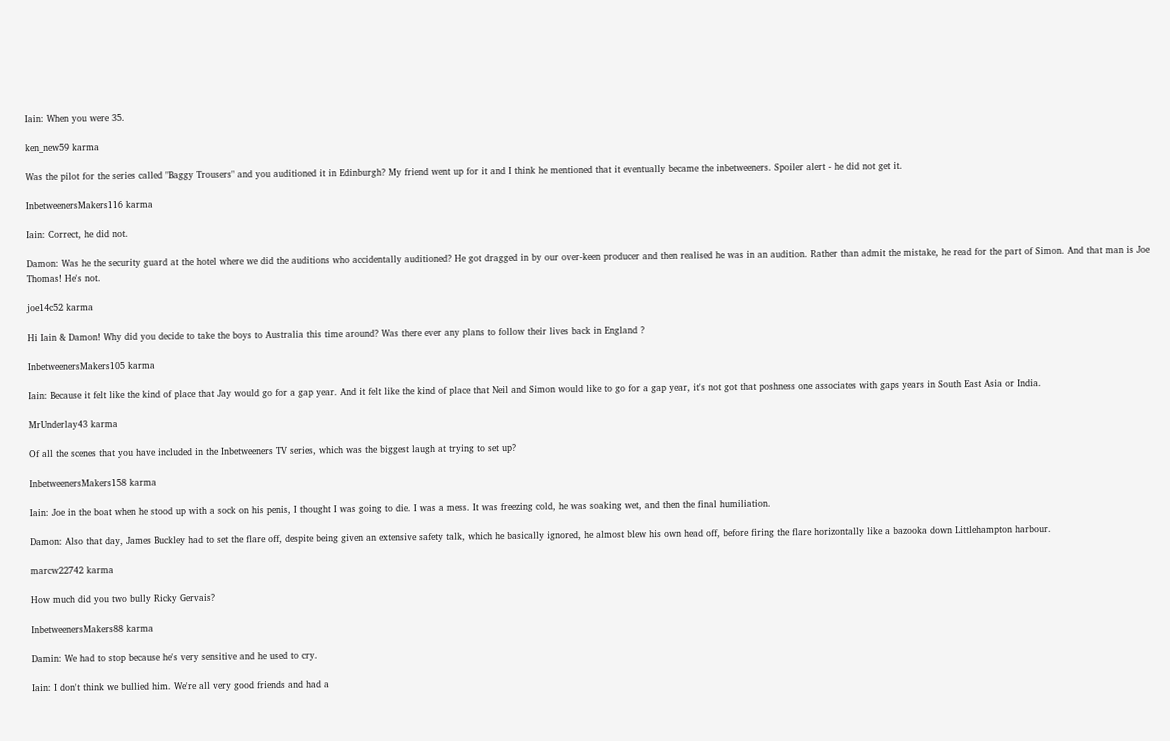Iain: When you were 35.

ken_new59 karma

Was the pilot for the series called "Baggy Trousers" and you auditioned it in Edinburgh? My friend went up for it and I think he mentioned that it eventually became the inbetweeners. Spoiler alert - he did not get it.

InbetweenersMakers116 karma

Iain: Correct, he did not.

Damon: Was he the security guard at the hotel where we did the auditions who accidentally auditioned? He got dragged in by our over-keen producer and then realised he was in an audition. Rather than admit the mistake, he read for the part of Simon. And that man is Joe Thomas! He's not.

joe14c52 karma

Hi Iain & Damon! Why did you decide to take the boys to Australia this time around? Was there ever any plans to follow their lives back in England ?

InbetweenersMakers105 karma

Iain: Because it felt like the kind of place that Jay would go for a gap year. And it felt like the kind of place that Neil and Simon would like to go for a gap year, it's not got that poshness one associates with gaps years in South East Asia or India.

MrUnderlay43 karma

Of all the scenes that you have included in the Inbetweeners TV series, which was the biggest laugh at trying to set up?

InbetweenersMakers158 karma

Iain: Joe in the boat when he stood up with a sock on his penis, I thought I was going to die. I was a mess. It was freezing cold, he was soaking wet, and then the final humiliation.

Damon: Also that day, James Buckley had to set the flare off, despite being given an extensive safety talk, which he basically ignored, he almost blew his own head off, before firing the flare horizontally like a bazooka down Littlehampton harbour.

marcw22742 karma

How much did you two bully Ricky Gervais?

InbetweenersMakers88 karma

Damin: We had to stop because he's very sensitive and he used to cry.

Iain: I don't think we bullied him. We're all very good friends and had a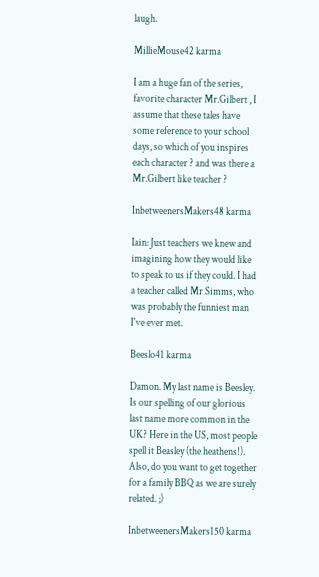laugh.

MillieMouse42 karma

I am a huge fan of the series, favorite character Mr.Gilbert , I assume that these tales have some reference to your school days, so which of you inspires each character ? and was there a Mr.Gilbert like teacher ?

InbetweenersMakers48 karma

Iain: Just teachers we knew and imagining how they would like to speak to us if they could. I had a teacher called Mr Simms, who was probably the funniest man I've ever met.

Beeslo41 karma

Damon. My last name is Beesley. Is our spelling of our glorious last name more common in the UK? Here in the US, most people spell it Beasley (the heathens!). Also, do you want to get together for a family BBQ as we are surely related. ;)

InbetweenersMakers150 karma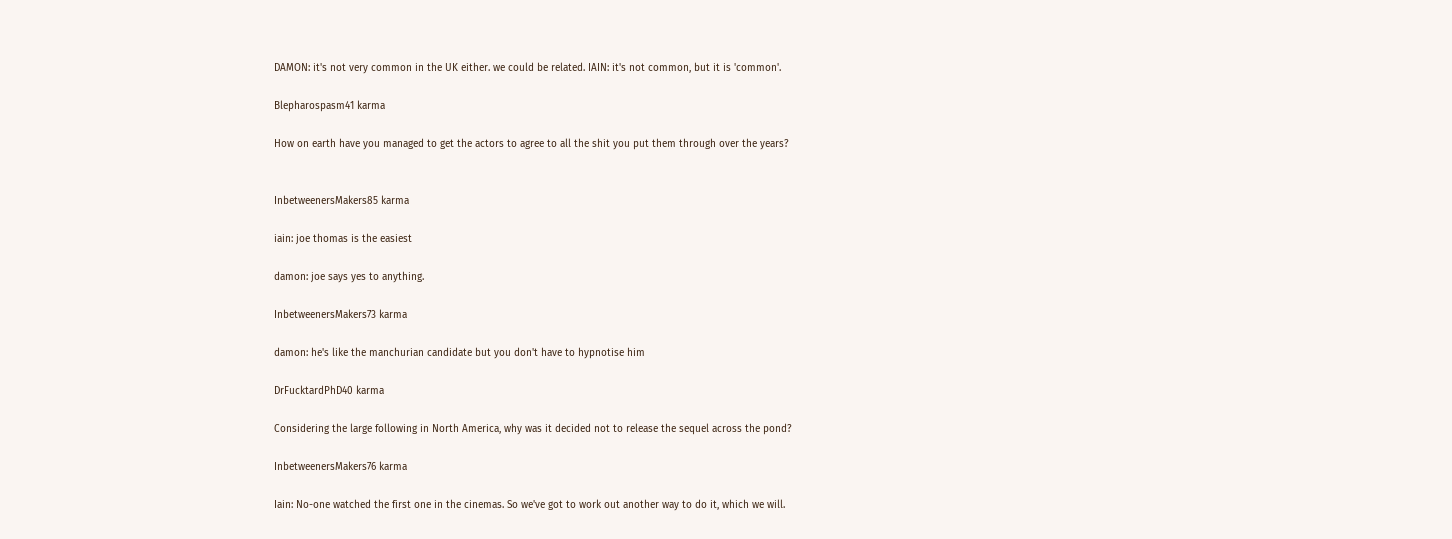DAMON: it's not very common in the UK either. we could be related. IAIN: it's not common, but it is 'common'.

Blepharospasm41 karma

How on earth have you managed to get the actors to agree to all the shit you put them through over the years?


InbetweenersMakers85 karma

iain: joe thomas is the easiest

damon: joe says yes to anything.

InbetweenersMakers73 karma

damon: he's like the manchurian candidate but you don't have to hypnotise him

DrFucktardPhD40 karma

Considering the large following in North America, why was it decided not to release the sequel across the pond?

InbetweenersMakers76 karma

Iain: No-one watched the first one in the cinemas. So we've got to work out another way to do it, which we will.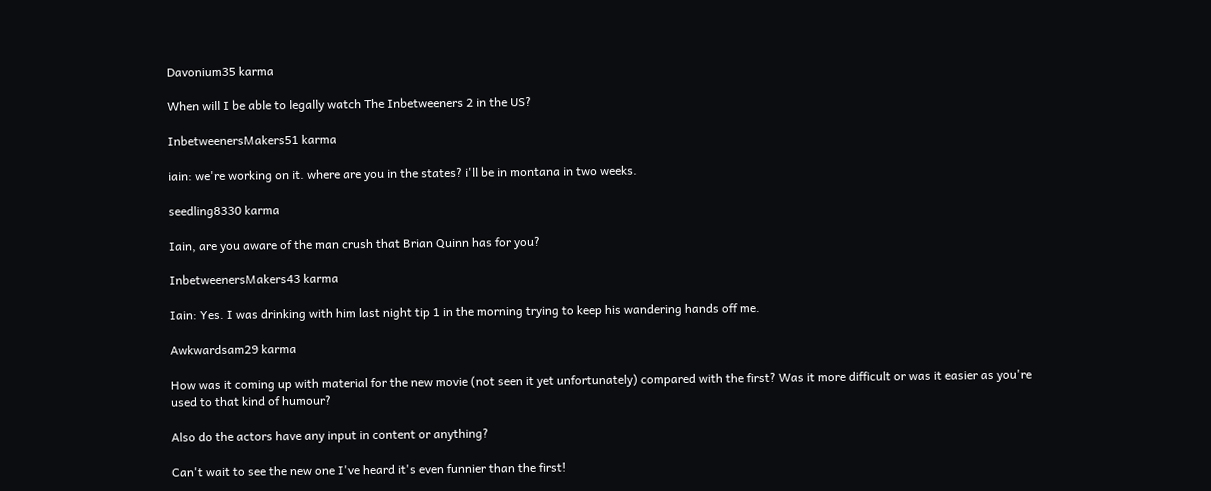Davonium35 karma

When will I be able to legally watch The Inbetweeners 2 in the US?

InbetweenersMakers51 karma

iain: we're working on it. where are you in the states? i'll be in montana in two weeks.

seedling8330 karma

Iain, are you aware of the man crush that Brian Quinn has for you?

InbetweenersMakers43 karma

Iain: Yes. I was drinking with him last night tip 1 in the morning trying to keep his wandering hands off me.

Awkwardsam29 karma

How was it coming up with material for the new movie (not seen it yet unfortunately) compared with the first? Was it more difficult or was it easier as you're used to that kind of humour?

Also do the actors have any input in content or anything?

Can't wait to see the new one I've heard it's even funnier than the first!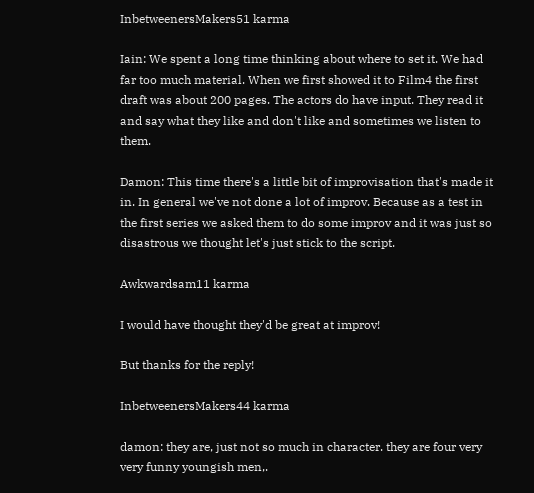InbetweenersMakers51 karma

Iain: We spent a long time thinking about where to set it. We had far too much material. When we first showed it to Film4 the first draft was about 200 pages. The actors do have input. They read it and say what they like and don't like and sometimes we listen to them.

Damon: This time there's a little bit of improvisation that's made it in. In general we've not done a lot of improv. Because as a test in the first series we asked them to do some improv and it was just so disastrous we thought let's just stick to the script.

Awkwardsam11 karma

I would have thought they'd be great at improv!

But thanks for the reply!

InbetweenersMakers44 karma

damon: they are, just not so much in character. they are four very very funny youngish men,.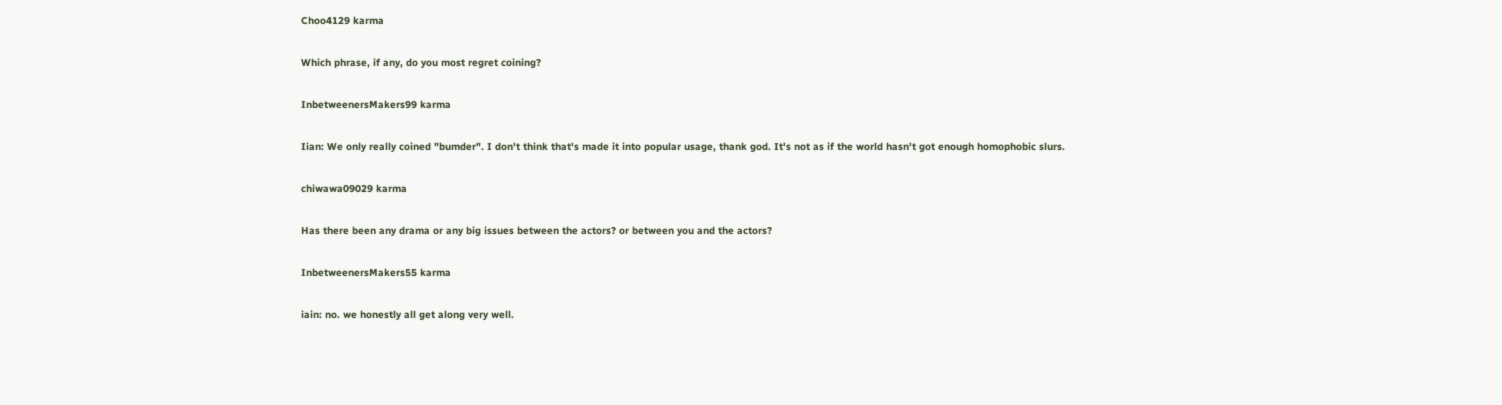Choo4129 karma

Which phrase, if any, do you most regret coining?

InbetweenersMakers99 karma

Iian: We only really coined "bumder". I don't think that's made it into popular usage, thank god. It's not as if the world hasn't got enough homophobic slurs.

chiwawa09029 karma

Has there been any drama or any big issues between the actors? or between you and the actors?

InbetweenersMakers55 karma

iain: no. we honestly all get along very well.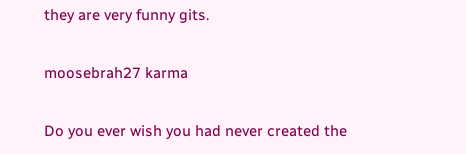they are very funny gits.

moosebrah27 karma

Do you ever wish you had never created the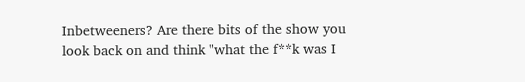Inbetweeners? Are there bits of the show you look back on and think "what the f**k was I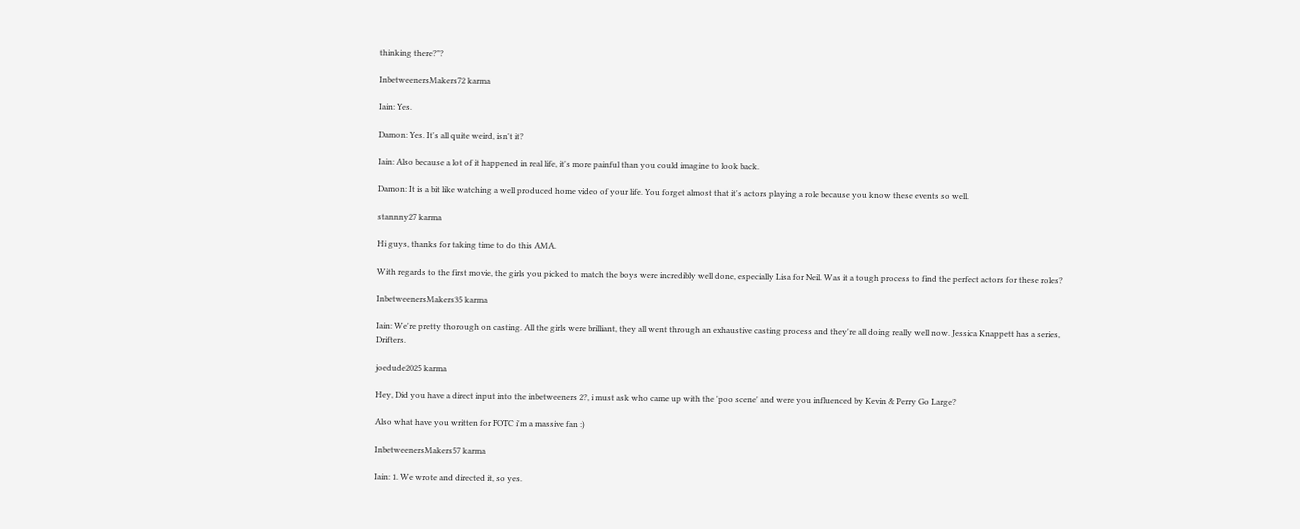thinking there?"?

InbetweenersMakers72 karma

Iain: Yes.

Damon: Yes. It's all quite weird, isn't it?

Iain: Also because a lot of it happened in real life, it's more painful than you could imagine to look back.

Damon: It is a bit like watching a well produced home video of your life. You forget almost that it's actors playing a role because you know these events so well.

stannny27 karma

Hi guys, thanks for taking time to do this AMA.

With regards to the first movie, the girls you picked to match the boys were incredibly well done, especially Lisa for Neil. Was it a tough process to find the perfect actors for these roles?

InbetweenersMakers35 karma

Iain: We're pretty thorough on casting. All the girls were brilliant, they all went through an exhaustive casting process and they're all doing really well now. Jessica Knappett has a series, Drifters.

joedude2025 karma

Hey, Did you have a direct input into the inbetweeners 2?, i must ask who came up with the 'poo scene' and were you influenced by Kevin & Perry Go Large?

Also what have you written for FOTC i'm a massive fan :)

InbetweenersMakers57 karma

Iain: 1. We wrote and directed it, so yes.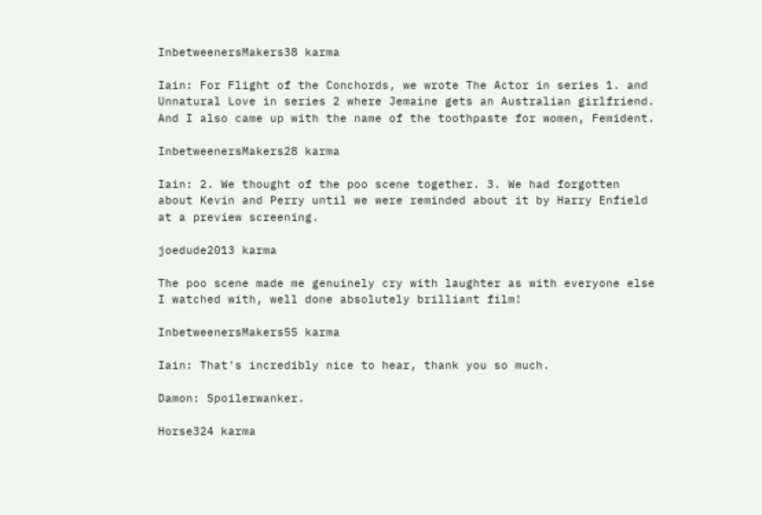InbetweenersMakers38 karma

Iain: For Flight of the Conchords, we wrote The Actor in series 1. and Unnatural Love in series 2 where Jemaine gets an Australian girlfriend. And I also came up with the name of the toothpaste for women, Femident.

InbetweenersMakers28 karma

Iain: 2. We thought of the poo scene together. 3. We had forgotten about Kevin and Perry until we were reminded about it by Harry Enfield at a preview screening.

joedude2013 karma

The poo scene made me genuinely cry with laughter as with everyone else I watched with, well done absolutely brilliant film!

InbetweenersMakers55 karma

Iain: That's incredibly nice to hear, thank you so much.

Damon: Spoilerwanker.

Horse324 karma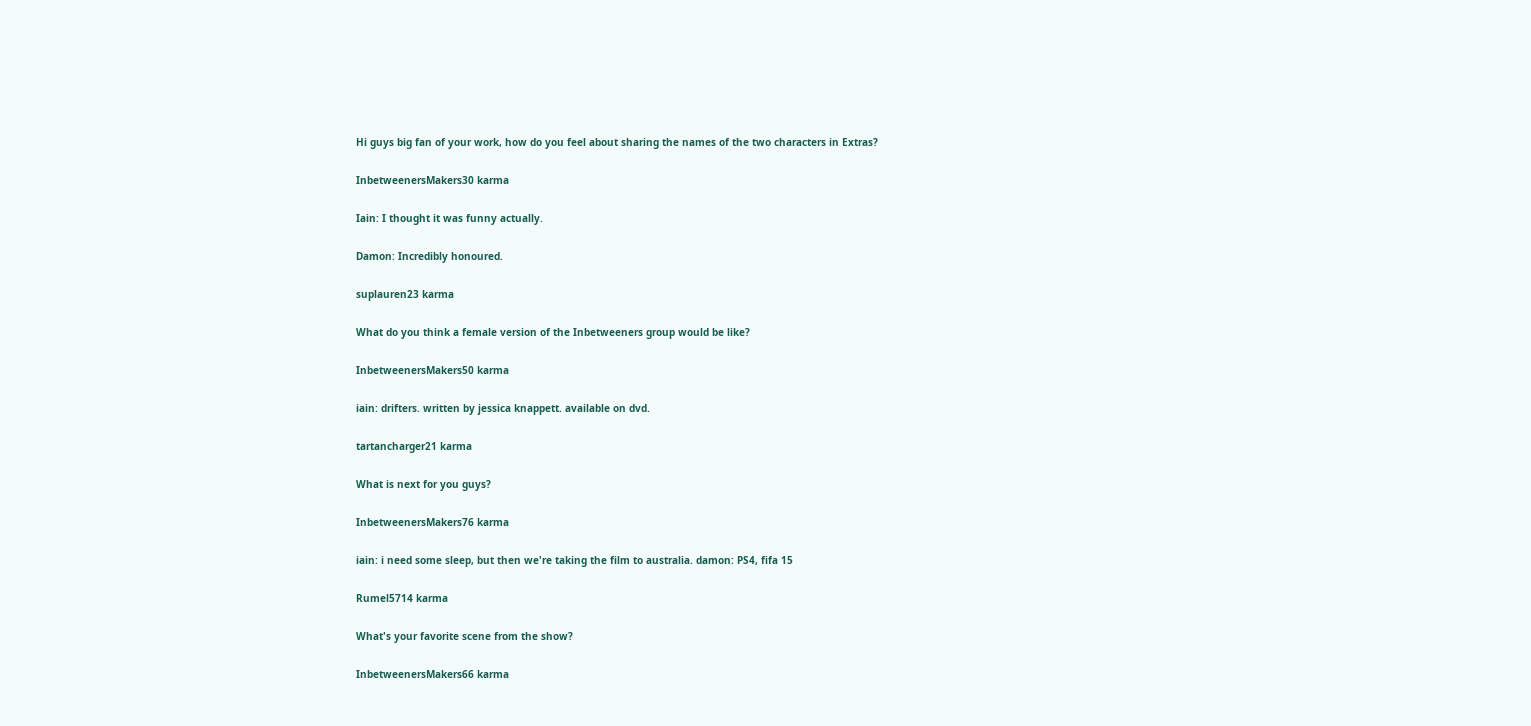Hi guys big fan of your work, how do you feel about sharing the names of the two characters in Extras?

InbetweenersMakers30 karma

Iain: I thought it was funny actually.

Damon: Incredibly honoured.

suplauren23 karma

What do you think a female version of the Inbetweeners group would be like?

InbetweenersMakers50 karma

iain: drifters. written by jessica knappett. available on dvd.

tartancharger21 karma

What is next for you guys?

InbetweenersMakers76 karma

iain: i need some sleep, but then we're taking the film to australia. damon: PS4, fifa 15

Rumel5714 karma

What's your favorite scene from the show?

InbetweenersMakers66 karma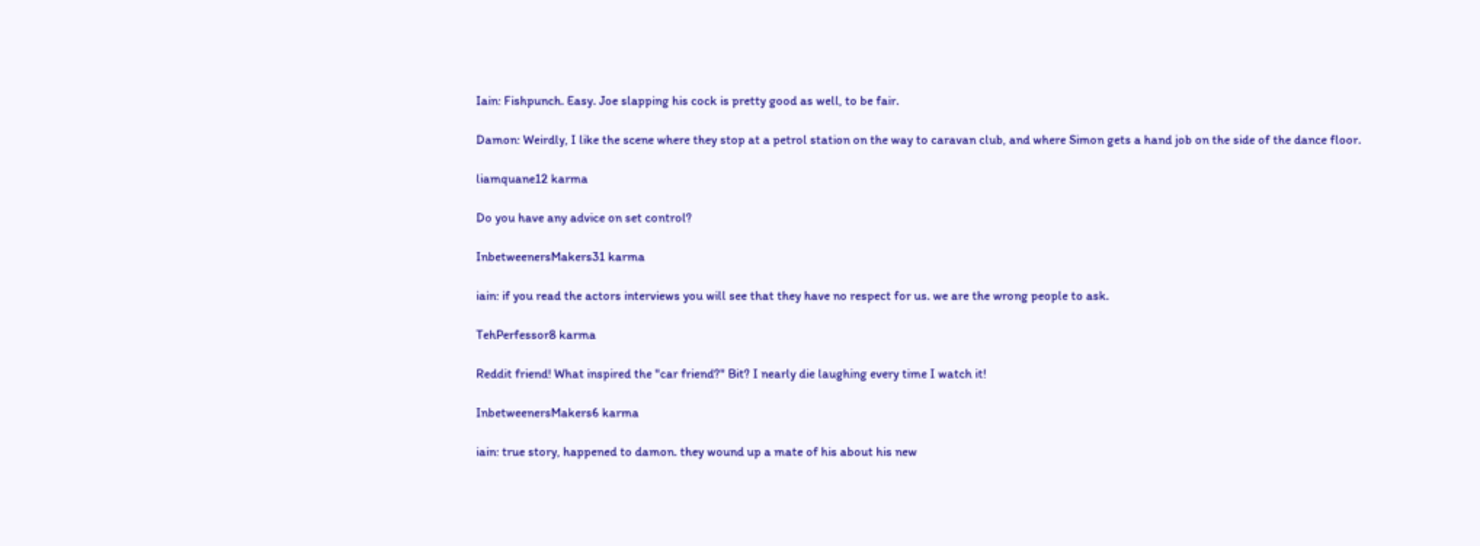Iain: Fishpunch. Easy. Joe slapping his cock is pretty good as well, to be fair.

Damon: Weirdly, I like the scene where they stop at a petrol station on the way to caravan club, and where Simon gets a hand job on the side of the dance floor.

liamquane12 karma

Do you have any advice on set control?

InbetweenersMakers31 karma

iain: if you read the actors interviews you will see that they have no respect for us. we are the wrong people to ask.

TehPerfessor8 karma

Reddit friend! What inspired the "car friend?" Bit? I nearly die laughing every time I watch it!

InbetweenersMakers6 karma

iain: true story, happened to damon. they wound up a mate of his about his new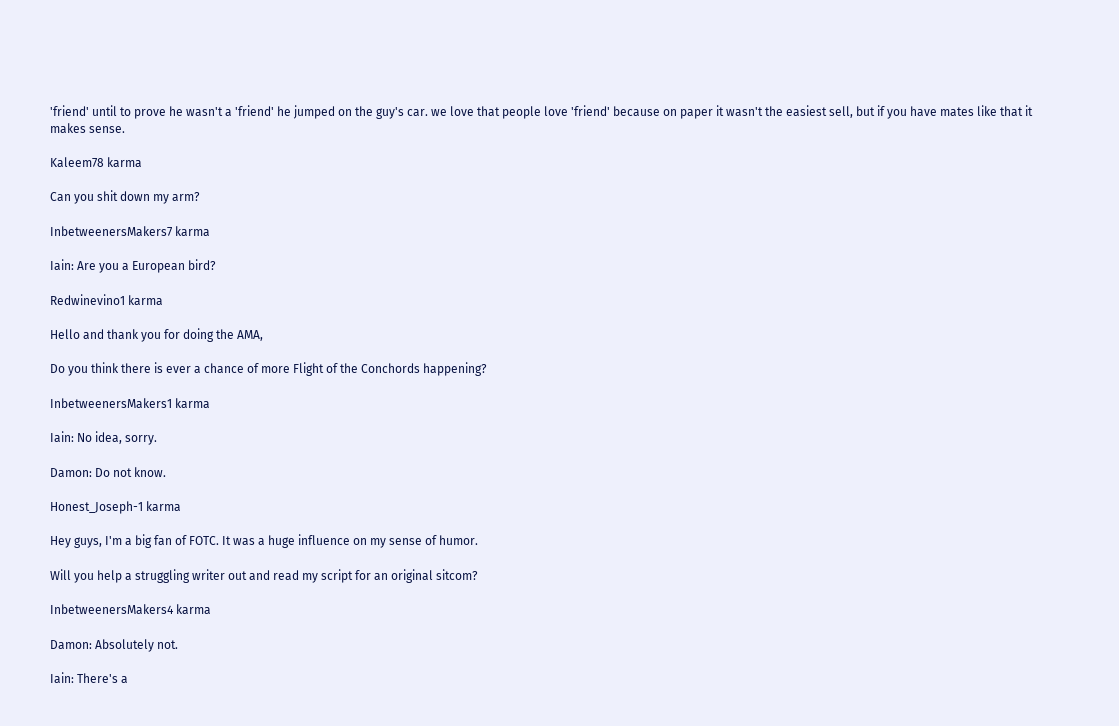'friend' until to prove he wasn't a 'friend' he jumped on the guy's car. we love that people love 'friend' because on paper it wasn't the easiest sell, but if you have mates like that it makes sense.

Kaleem78 karma

Can you shit down my arm?

InbetweenersMakers7 karma

Iain: Are you a European bird?

Redwinevino1 karma

Hello and thank you for doing the AMA,

Do you think there is ever a chance of more Flight of the Conchords happening?

InbetweenersMakers1 karma

Iain: No idea, sorry.

Damon: Do not know.

Honest_Joseph-1 karma

Hey guys, I'm a big fan of FOTC. It was a huge influence on my sense of humor.

Will you help a struggling writer out and read my script for an original sitcom?

InbetweenersMakers4 karma

Damon: Absolutely not.

Iain: There's a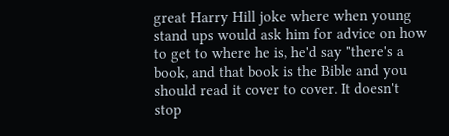great Harry Hill joke where when young stand ups would ask him for advice on how to get to where he is, he'd say "there's a book, and that book is the Bible and you should read it cover to cover. It doesn't stop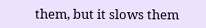them, but it slows them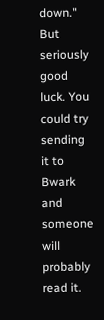down." But seriously good luck. You could try sending it to Bwark and someone will probably read it.